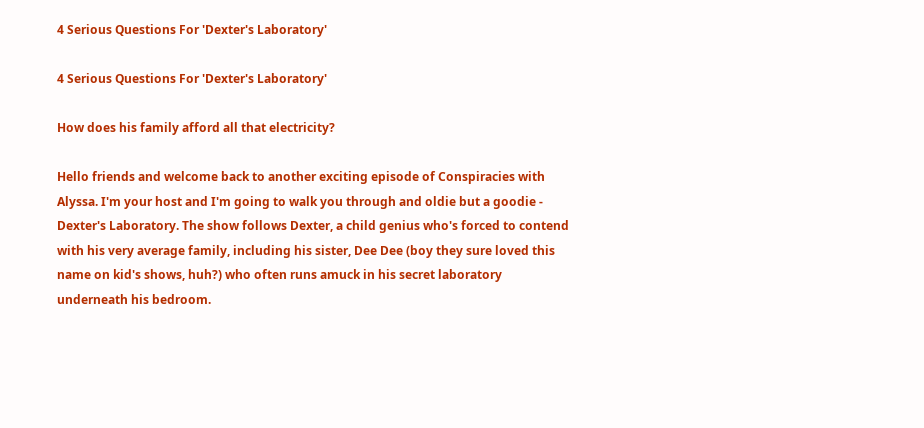4 Serious Questions For 'Dexter's Laboratory'

4 Serious Questions For 'Dexter's Laboratory'

How does his family afford all that electricity?

Hello friends and welcome back to another exciting episode of Conspiracies with Alyssa. I'm your host and I'm going to walk you through and oldie but a goodie - Dexter's Laboratory. The show follows Dexter, a child genius who's forced to contend with his very average family, including his sister, Dee Dee (boy they sure loved this name on kid's shows, huh?) who often runs amuck in his secret laboratory underneath his bedroom.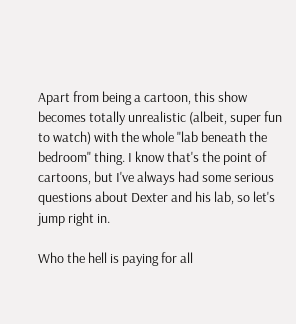Apart from being a cartoon, this show becomes totally unrealistic (albeit, super fun to watch) with the whole "lab beneath the bedroom" thing. I know that's the point of cartoons, but I've always had some serious questions about Dexter and his lab, so let's jump right in.

Who the hell is paying for all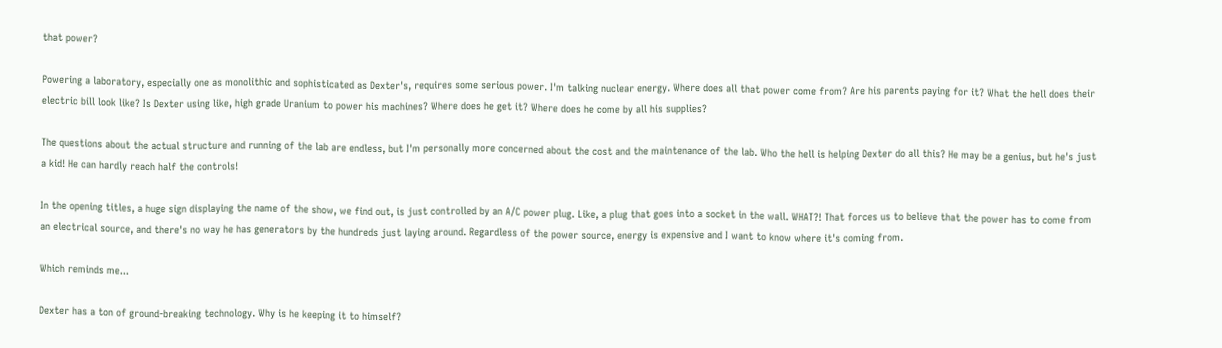that power?

Powering a laboratory, especially one as monolithic and sophisticated as Dexter's, requires some serious power. I'm talking nuclear energy. Where does all that power come from? Are his parents paying for it? What the hell does their electric bill look like? Is Dexter using like, high grade Uranium to power his machines? Where does he get it? Where does he come by all his supplies?

The questions about the actual structure and running of the lab are endless, but I'm personally more concerned about the cost and the maintenance of the lab. Who the hell is helping Dexter do all this? He may be a genius, but he's just a kid! He can hardly reach half the controls!

In the opening titles, a huge sign displaying the name of the show, we find out, is just controlled by an A/C power plug. Like, a plug that goes into a socket in the wall. WHAT?! That forces us to believe that the power has to come from an electrical source, and there's no way he has generators by the hundreds just laying around. Regardless of the power source, energy is expensive and I want to know where it's coming from.

Which reminds me...

Dexter has a ton of ground-breaking technology. Why is he keeping it to himself?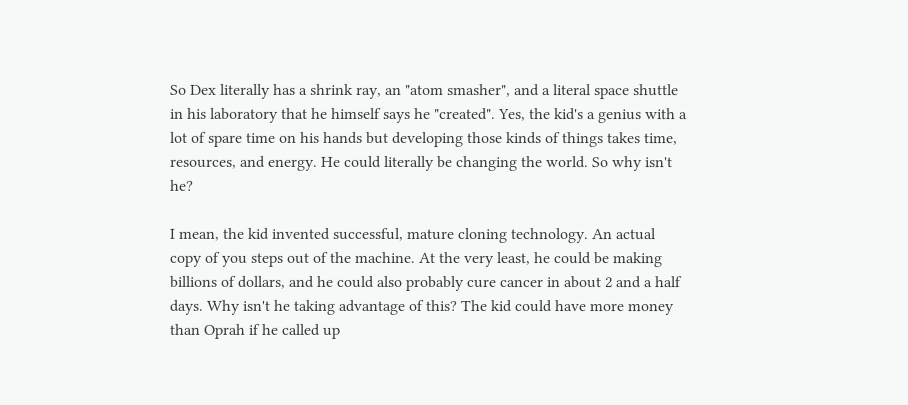So Dex literally has a shrink ray, an "atom smasher", and a literal space shuttle in his laboratory that he himself says he "created". Yes, the kid's a genius with a lot of spare time on his hands but developing those kinds of things takes time, resources, and energy. He could literally be changing the world. So why isn't he?

I mean, the kid invented successful, mature cloning technology. An actual copy of you steps out of the machine. At the very least, he could be making billions of dollars, and he could also probably cure cancer in about 2 and a half days. Why isn't he taking advantage of this? The kid could have more money than Oprah if he called up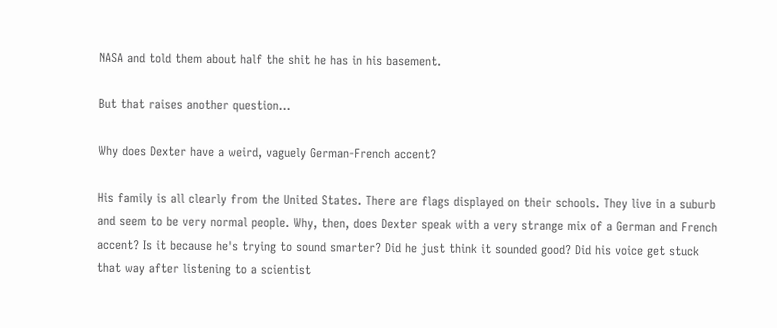NASA and told them about half the shit he has in his basement.

But that raises another question...

Why does Dexter have a weird, vaguely German-French accent?

His family is all clearly from the United States. There are flags displayed on their schools. They live in a suburb and seem to be very normal people. Why, then, does Dexter speak with a very strange mix of a German and French accent? Is it because he's trying to sound smarter? Did he just think it sounded good? Did his voice get stuck that way after listening to a scientist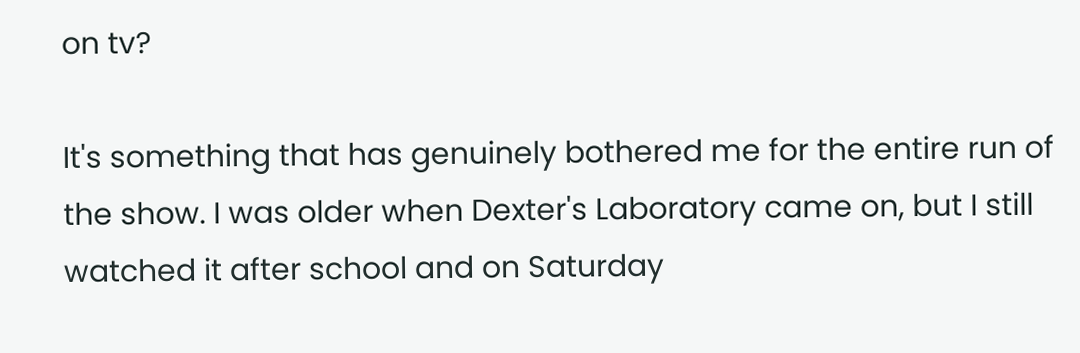on tv?

It's something that has genuinely bothered me for the entire run of the show. I was older when Dexter's Laboratory came on, but I still watched it after school and on Saturday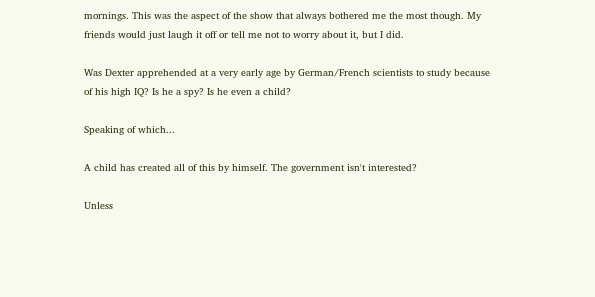mornings. This was the aspect of the show that always bothered me the most though. My friends would just laugh it off or tell me not to worry about it, but I did.

Was Dexter apprehended at a very early age by German/French scientists to study because of his high IQ? Is he a spy? Is he even a child?

Speaking of which...

A child has created all of this by himself. The government isn't interested?

Unless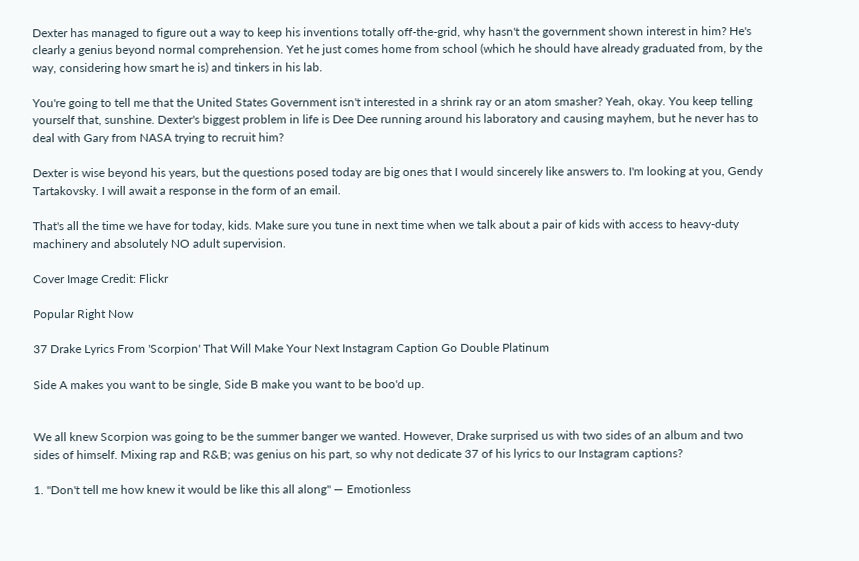Dexter has managed to figure out a way to keep his inventions totally off-the-grid, why hasn't the government shown interest in him? He's clearly a genius beyond normal comprehension. Yet he just comes home from school (which he should have already graduated from, by the way, considering how smart he is) and tinkers in his lab.

You're going to tell me that the United States Government isn't interested in a shrink ray or an atom smasher? Yeah, okay. You keep telling yourself that, sunshine. Dexter's biggest problem in life is Dee Dee running around his laboratory and causing mayhem, but he never has to deal with Gary from NASA trying to recruit him?

Dexter is wise beyond his years, but the questions posed today are big ones that I would sincerely like answers to. I'm looking at you, Gendy Tartakovsky. I will await a response in the form of an email.

That's all the time we have for today, kids. Make sure you tune in next time when we talk about a pair of kids with access to heavy-duty machinery and absolutely NO adult supervision.

Cover Image Credit: Flickr

Popular Right Now

37 Drake Lyrics From 'Scorpion' That Will Make Your Next Instagram Caption Go Double Platinum

Side A makes you want to be single, Side B make you want to be boo'd up.


We all knew Scorpion was going to be the summer banger we wanted. However, Drake surprised us with two sides of an album and two sides of himself. Mixing rap and R&B; was genius on his part, so why not dedicate 37 of his lyrics to our Instagram captions?

1. "Don't tell me how knew it would be like this all along" — Emotionless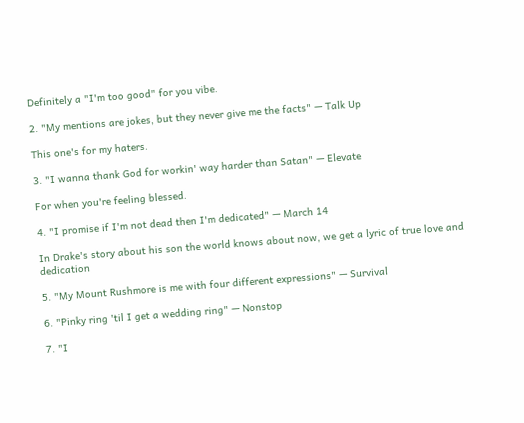Definitely a "I'm too good" for you vibe.

2. "My mentions are jokes, but they never give me the facts" — Talk Up

This one's for my haters.

3. "I wanna thank God for workin' way harder than Satan" — Elevate

For when you're feeling blessed.

4. "I promise if I'm not dead then I'm dedicated" — March 14

In Drake's story about his son the world knows about now, we get a lyric of true love and dedication

5. "My Mount Rushmore is me with four different expressions" — Survival

6. "Pinky ring 'til I get a wedding ring" — Nonstop

7. "I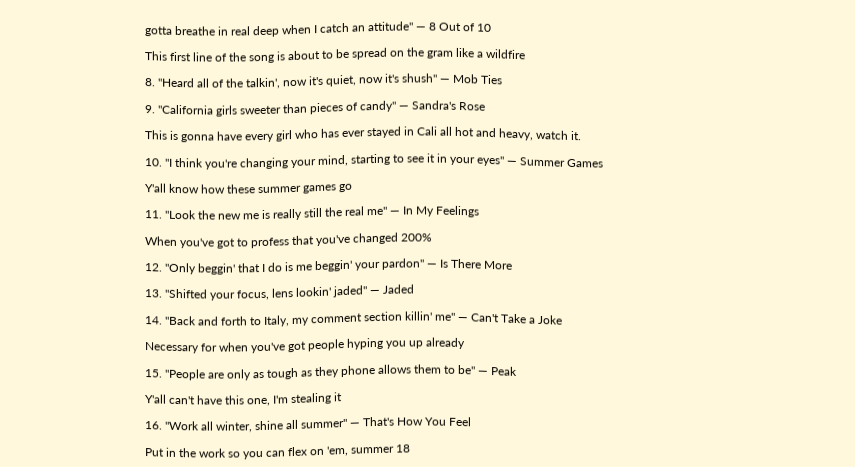gotta breathe in real deep when I catch an attitude" — 8 Out of 10

This first line of the song is about to be spread on the gram like a wildfire

8. "Heard all of the talkin', now it's quiet, now it's shush" — Mob Ties

9. "California girls sweeter than pieces of candy" — Sandra's Rose

This is gonna have every girl who has ever stayed in Cali all hot and heavy, watch it.

10. "I think you're changing your mind, starting to see it in your eyes" — Summer Games

Y'all know how these summer games go

11. "Look the new me is really still the real me" — In My Feelings

When you've got to profess that you've changed 200%

12. "Only beggin' that I do is me beggin' your pardon" — Is There More

13. "Shifted your focus, lens lookin' jaded" — Jaded

14. "Back and forth to Italy, my comment section killin' me" — Can't Take a Joke

Necessary for when you've got people hyping you up already

15. "People are only as tough as they phone allows them to be" — Peak

Y'all can't have this one, I'm stealing it

16. "Work all winter, shine all summer" — That's How You Feel

Put in the work so you can flex on 'em, summer 18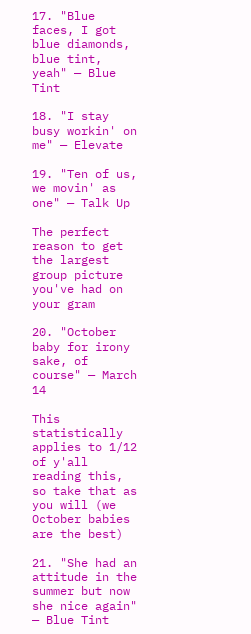17. "Blue faces, I got blue diamonds, blue tint, yeah" — Blue Tint

18. "I stay busy workin' on me" — Elevate

19. "Ten of us, we movin' as one" — Talk Up

The perfect reason to get the largest group picture you've had on your gram

20. "October baby for irony sake, of course" — March 14

This statistically applies to 1/12 of y'all reading this, so take that as you will (we October babies are the best)

21. "She had an attitude in the summer but now she nice again" — Blue Tint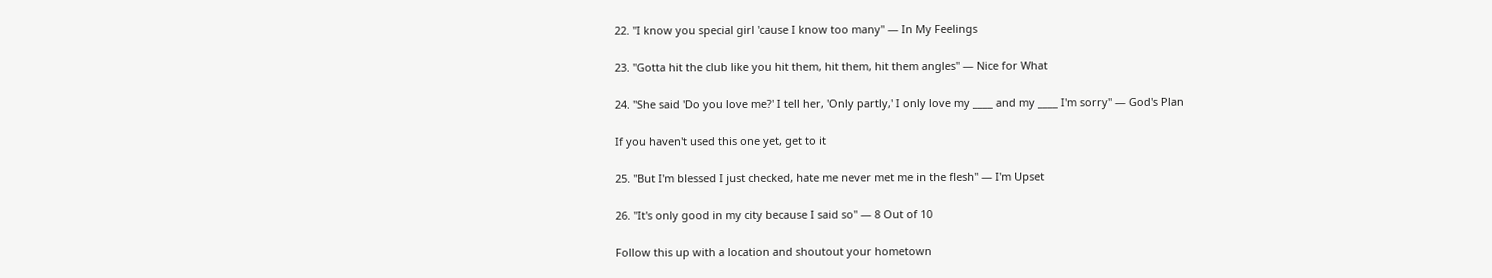22. "I know you special girl 'cause I know too many" — In My Feelings

23. "Gotta hit the club like you hit them, hit them, hit them angles" — Nice for What

24. "She said 'Do you love me?' I tell her, 'Only partly,' I only love my ____ and my ____ I'm sorry" — God's Plan

If you haven't used this one yet, get to it

25. "But I'm blessed I just checked, hate me never met me in the flesh" — I'm Upset

26. "It's only good in my city because I said so" — 8 Out of 10

Follow this up with a location and shoutout your hometown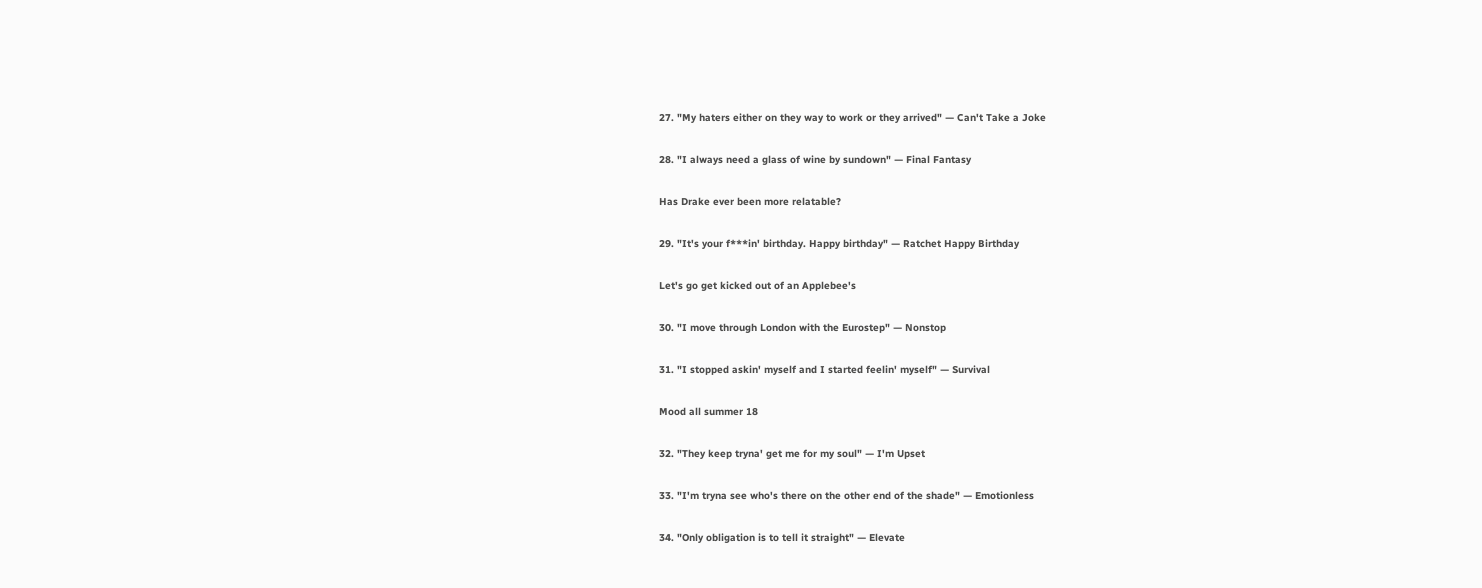27. "My haters either on they way to work or they arrived" — Can't Take a Joke

28. "I always need a glass of wine by sundown" — Final Fantasy

Has Drake ever been more relatable?

29. "It's your f***in' birthday. Happy birthday" — Ratchet Happy Birthday

Let's go get kicked out of an Applebee's

30. "I move through London with the Eurostep" — Nonstop

31. "I stopped askin' myself and I started feelin' myself" — Survival

Mood all summer 18

32. "They keep tryna' get me for my soul" — I'm Upset

33. "I'm tryna see who's there on the other end of the shade" — Emotionless

34. "Only obligation is to tell it straight" — Elevate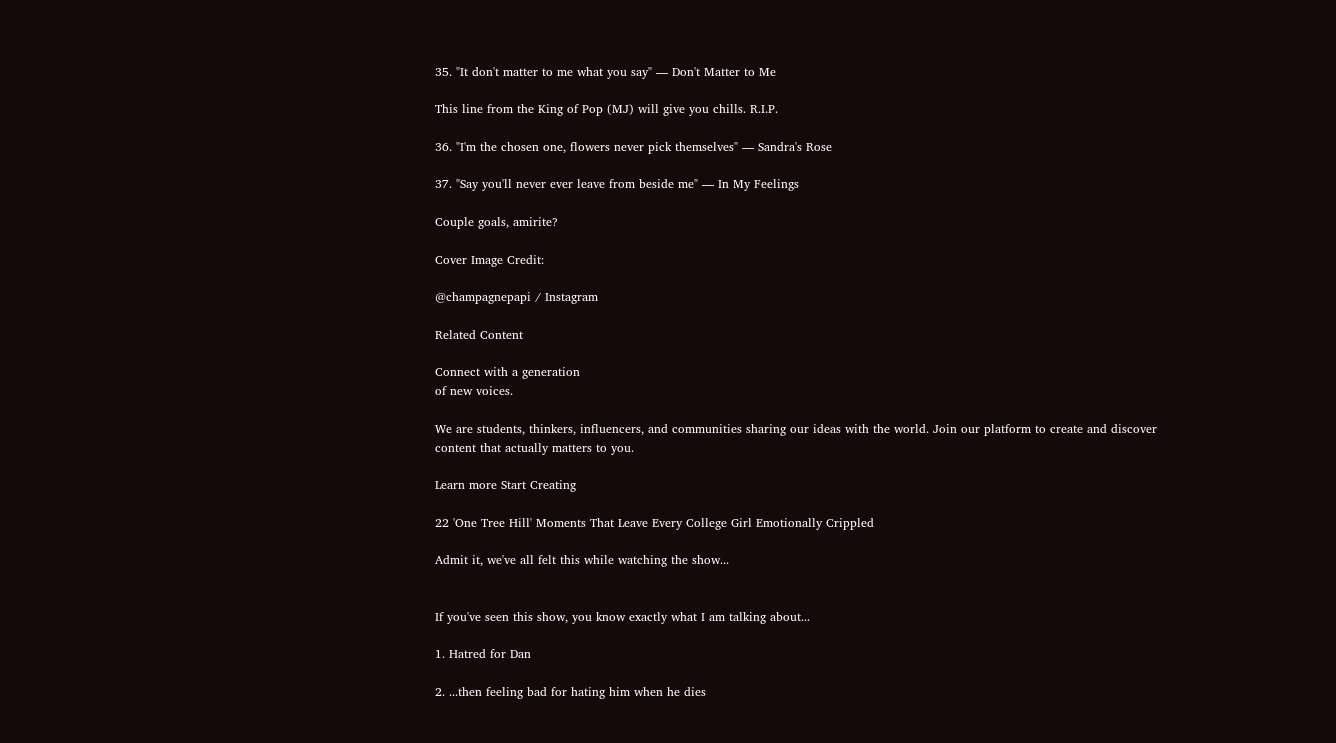35. "It don't matter to me what you say" — Don't Matter to Me

This line from the King of Pop (MJ) will give you chills. R.I.P.

36. "I'm the chosen one, flowers never pick themselves" — Sandra's Rose

37. "Say you'll never ever leave from beside me" — In My Feelings

Couple goals, amirite?

Cover Image Credit:

@champagnepapi / Instagram

Related Content

Connect with a generation
of new voices.

We are students, thinkers, influencers, and communities sharing our ideas with the world. Join our platform to create and discover content that actually matters to you.

Learn more Start Creating

22 'One Tree Hill' Moments That Leave Every College Girl Emotionally Crippled

Admit it, we've all felt this while watching the show...


If you've seen this show, you know exactly what I am talking about...

1. Hatred for Dan

2. ...then feeling bad for hating him when he dies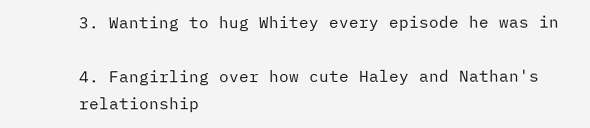3. Wanting to hug Whitey every episode he was in

4. Fangirling over how cute Haley and Nathan's relationship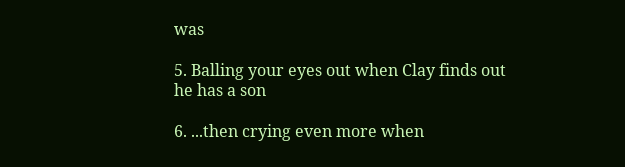was

5. Balling your eyes out when Clay finds out he has a son

6. ...then crying even more when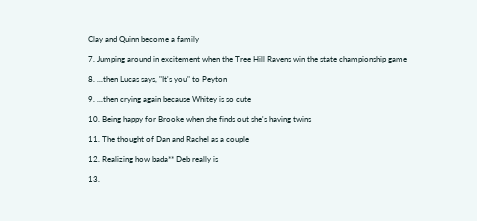Clay and Quinn become a family

7. Jumping around in excitement when the Tree Hill Ravens win the state championship game

8. ...then Lucas says, "It's you" to Peyton

9. ...then crying again because Whitey is so cute

10. Being happy for Brooke when she finds out she's having twins

11. The thought of Dan and Rachel as a couple

12. Realizing how bada** Deb really is

13.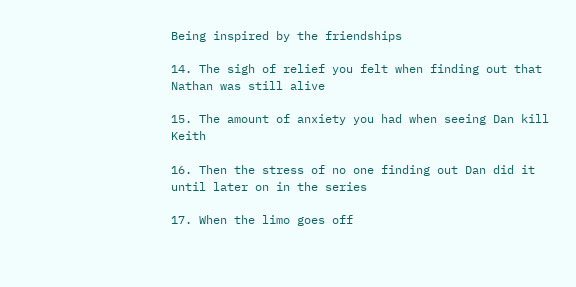Being inspired by the friendships

14. The sigh of relief you felt when finding out that Nathan was still alive

15. The amount of anxiety you had when seeing Dan kill Keith

16. Then the stress of no one finding out Dan did it until later on in the series

17. When the limo goes off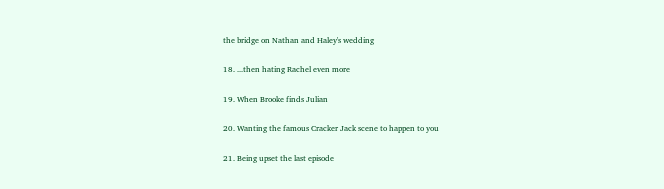the bridge on Nathan and Haley's wedding

18. ...then hating Rachel even more

19. When Brooke finds Julian

20. Wanting the famous Cracker Jack scene to happen to you

21. Being upset the last episode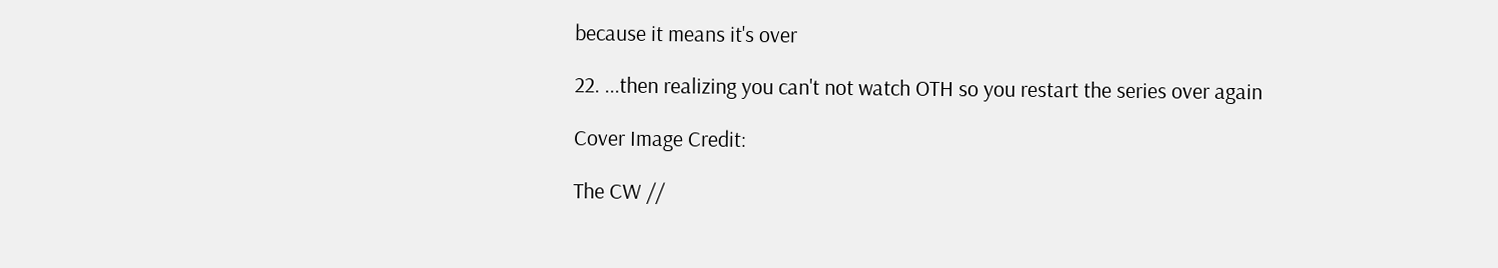because it means it's over

22. ...then realizing you can't not watch OTH so you restart the series over again

Cover Image Credit:

The CW //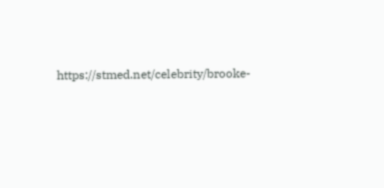https://stmed.net/celebrity/brooke-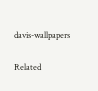davis-wallpapers

Related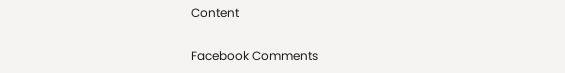Content

Facebook Comments